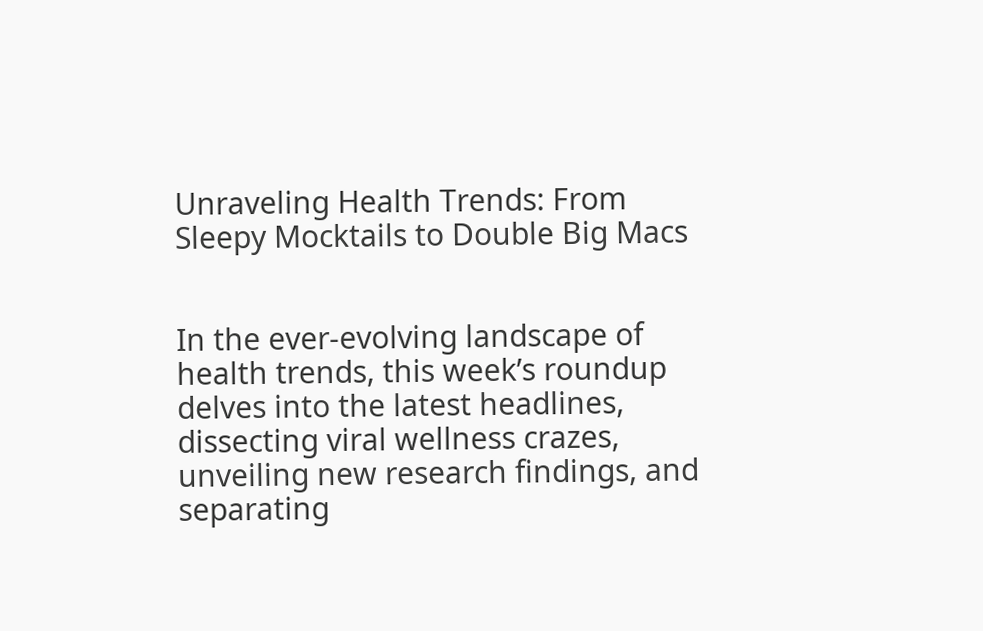Unraveling Health Trends: From Sleepy Mocktails to Double Big Macs


In the ever-evolving landscape of health trends, this week’s roundup delves into the latest headlines, dissecting viral wellness crazes, unveiling new research findings, and separating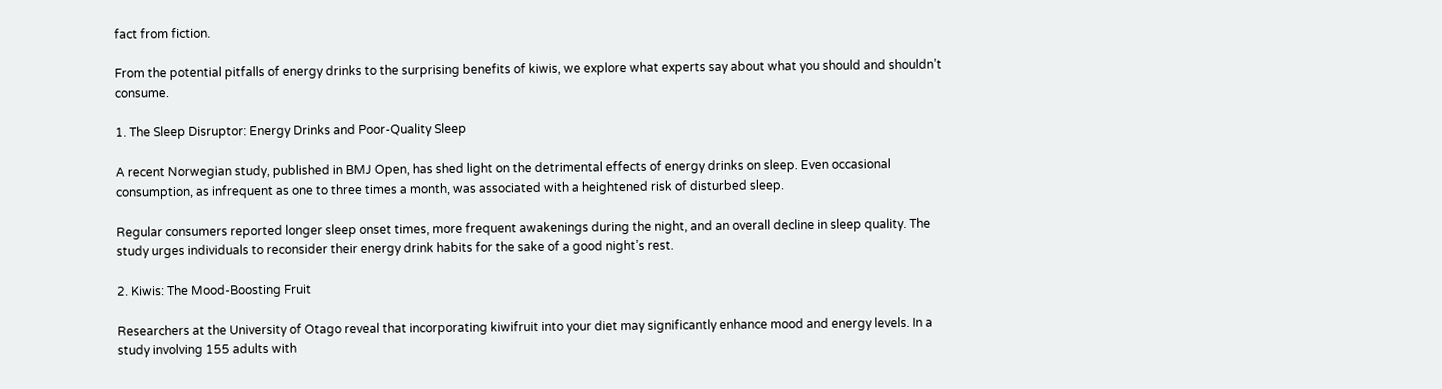fact from fiction.

From the potential pitfalls of energy drinks to the surprising benefits of kiwis, we explore what experts say about what you should and shouldn’t consume.

1. The Sleep Disruptor: Energy Drinks and Poor-Quality Sleep

A recent Norwegian study, published in BMJ Open, has shed light on the detrimental effects of energy drinks on sleep. Even occasional consumption, as infrequent as one to three times a month, was associated with a heightened risk of disturbed sleep.

Regular consumers reported longer sleep onset times, more frequent awakenings during the night, and an overall decline in sleep quality. The study urges individuals to reconsider their energy drink habits for the sake of a good night’s rest.

2. Kiwis: The Mood-Boosting Fruit

Researchers at the University of Otago reveal that incorporating kiwifruit into your diet may significantly enhance mood and energy levels. In a study involving 155 adults with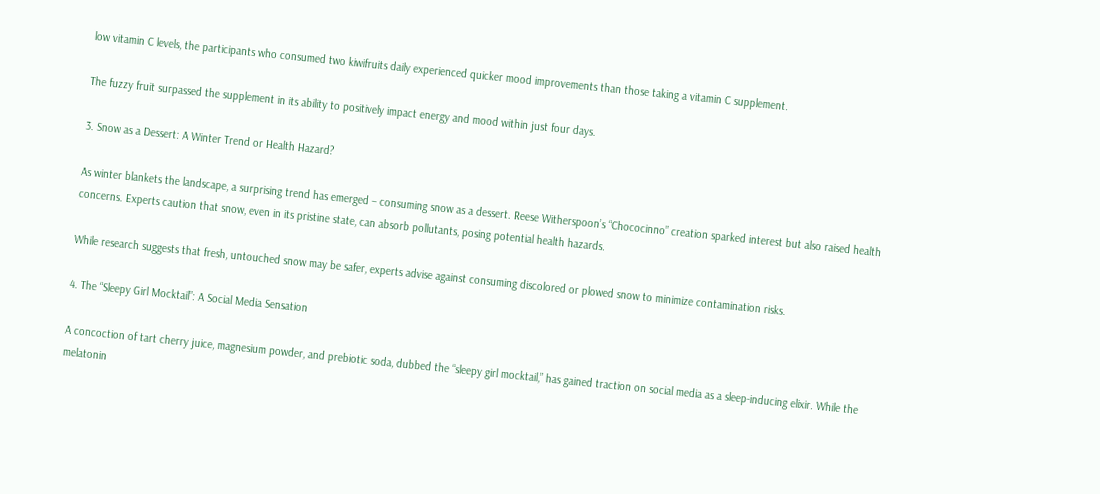low vitamin C levels, the participants who consumed two kiwifruits daily experienced quicker mood improvements than those taking a vitamin C supplement.

The fuzzy fruit surpassed the supplement in its ability to positively impact energy and mood within just four days.

3. Snow as a Dessert: A Winter Trend or Health Hazard?

As winter blankets the landscape, a surprising trend has emerged – consuming snow as a dessert. Reese Witherspoon’s “Chococinno” creation sparked interest but also raised health concerns. Experts caution that snow, even in its pristine state, can absorb pollutants, posing potential health hazards.

While research suggests that fresh, untouched snow may be safer, experts advise against consuming discolored or plowed snow to minimize contamination risks.

4. The “Sleepy Girl Mocktail”: A Social Media Sensation

A concoction of tart cherry juice, magnesium powder, and prebiotic soda, dubbed the “sleepy girl mocktail,” has gained traction on social media as a sleep-inducing elixir. While the melatonin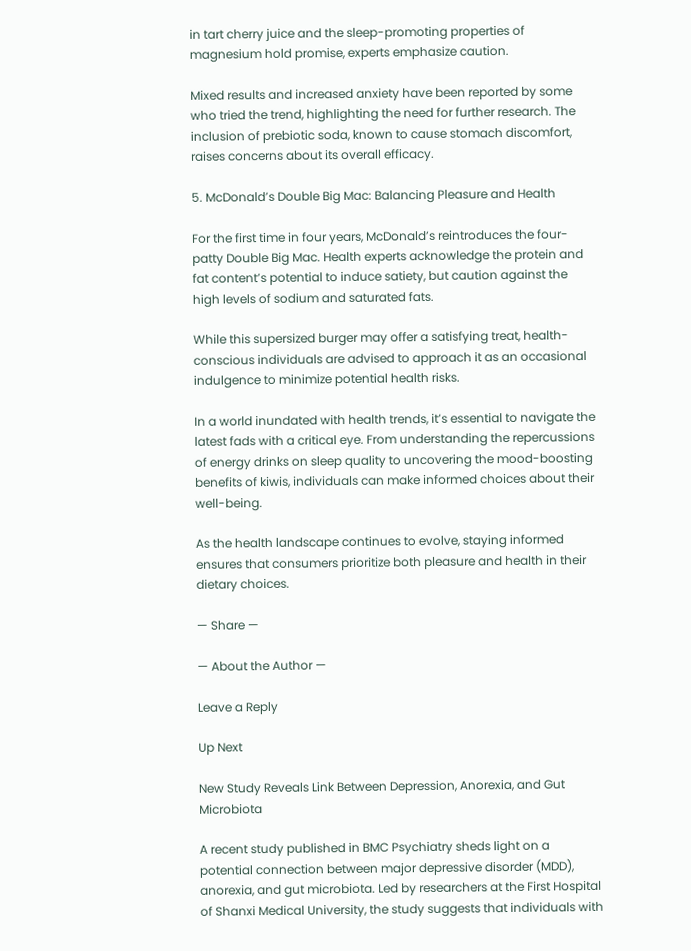in tart cherry juice and the sleep-promoting properties of magnesium hold promise, experts emphasize caution.

Mixed results and increased anxiety have been reported by some who tried the trend, highlighting the need for further research. The inclusion of prebiotic soda, known to cause stomach discomfort, raises concerns about its overall efficacy.

5. McDonald’s Double Big Mac: Balancing Pleasure and Health

For the first time in four years, McDonald’s reintroduces the four-patty Double Big Mac. Health experts acknowledge the protein and fat content’s potential to induce satiety, but caution against the high levels of sodium and saturated fats.

While this supersized burger may offer a satisfying treat, health-conscious individuals are advised to approach it as an occasional indulgence to minimize potential health risks.

In a world inundated with health trends, it’s essential to navigate the latest fads with a critical eye. From understanding the repercussions of energy drinks on sleep quality to uncovering the mood-boosting benefits of kiwis, individuals can make informed choices about their well-being.

As the health landscape continues to evolve, staying informed ensures that consumers prioritize both pleasure and health in their dietary choices.

— Share —

— About the Author —

Leave a Reply

Up Next

New Study Reveals Link Between Depression, Anorexia, and Gut Microbiota

A recent study published in BMC Psychiatry sheds light on a potential connection between major depressive disorder (MDD), anorexia, and gut microbiota. Led by researchers at the First Hospital of Shanxi Medical University, the study suggests that individuals with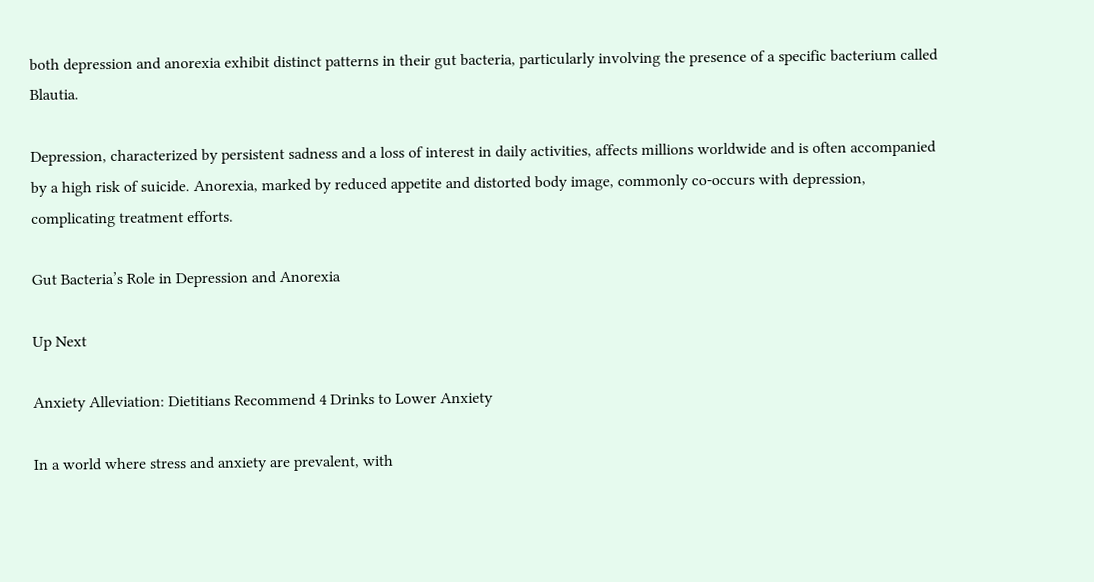both depression and anorexia exhibit distinct patterns in their gut bacteria, particularly involving the presence of a specific bacterium called Blautia.

Depression, characterized by persistent sadness and a loss of interest in daily activities, affects millions worldwide and is often accompanied by a high risk of suicide. Anorexia, marked by reduced appetite and distorted body image, commonly co-occurs with depression, complicating treatment efforts.

Gut Bacteria’s Role in Depression and Anorexia

Up Next

Anxiety Alleviation: Dietitians Recommend 4 Drinks to Lower Anxiety

In a world where stress and anxiety are prevalent, with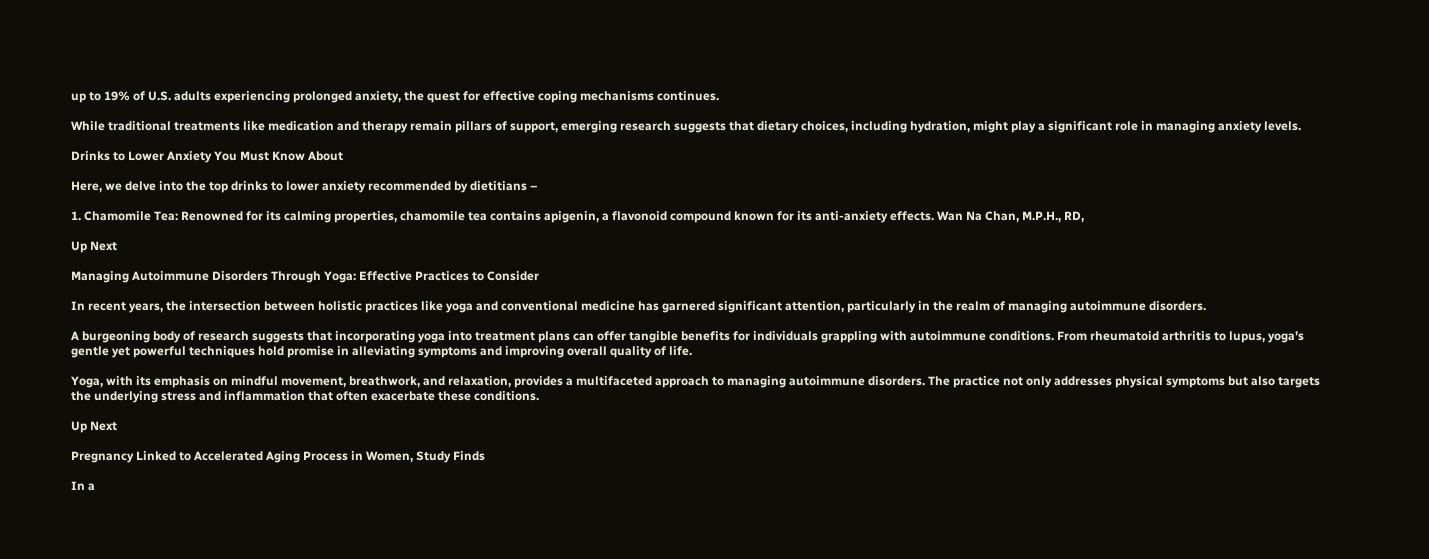up to 19% of U.S. adults experiencing prolonged anxiety, the quest for effective coping mechanisms continues.

While traditional treatments like medication and therapy remain pillars of support, emerging research suggests that dietary choices, including hydration, might play a significant role in managing anxiety levels.

Drinks to Lower Anxiety You Must Know About

Here, we delve into the top drinks to lower anxiety recommended by dietitians –

1. Chamomile Tea: Renowned for its calming properties, chamomile tea contains apigenin, a flavonoid compound known for its anti-anxiety effects. Wan Na Chan, M.P.H., RD,

Up Next

Managing Autoimmune Disorders Through Yoga: Effective Practices to Consider

In recent years, the intersection between holistic practices like yoga and conventional medicine has garnered significant attention, particularly in the realm of managing autoimmune disorders.

A burgeoning body of research suggests that incorporating yoga into treatment plans can offer tangible benefits for individuals grappling with autoimmune conditions. From rheumatoid arthritis to lupus, yoga’s gentle yet powerful techniques hold promise in alleviating symptoms and improving overall quality of life.

Yoga, with its emphasis on mindful movement, breathwork, and relaxation, provides a multifaceted approach to managing autoimmune disorders. The practice not only addresses physical symptoms but also targets the underlying stress and inflammation that often exacerbate these conditions.

Up Next

Pregnancy Linked to Accelerated Aging Process in Women, Study Finds

In a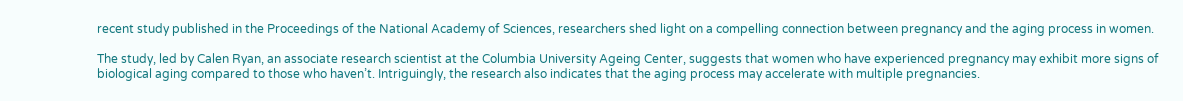recent study published in the Proceedings of the National Academy of Sciences, researchers shed light on a compelling connection between pregnancy and the aging process in women.

The study, led by Calen Ryan, an associate research scientist at the Columbia University Ageing Center, suggests that women who have experienced pregnancy may exhibit more signs of biological aging compared to those who haven’t. Intriguingly, the research also indicates that the aging process may accelerate with multiple pregnancies.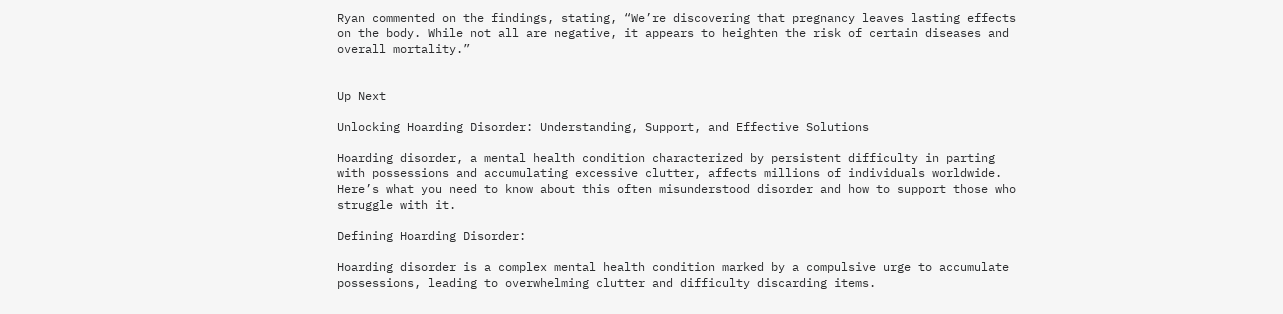Ryan commented on the findings, stating, “We’re discovering that pregnancy leaves lasting effects on the body. While not all are negative, it appears to heighten the risk of certain diseases and overall mortality.”


Up Next

Unlocking Hoarding Disorder: Understanding, Support, and Effective Solutions

Hoarding disorder, a mental health condition characterized by persistent difficulty in parting with possessions and accumulating excessive clutter, affects millions of individuals worldwide. Here’s what you need to know about this often misunderstood disorder and how to support those who struggle with it.

Defining Hoarding Disorder:

Hoarding disorder is a complex mental health condition marked by a compulsive urge to accumulate possessions, leading to overwhelming clutter and difficulty discarding items.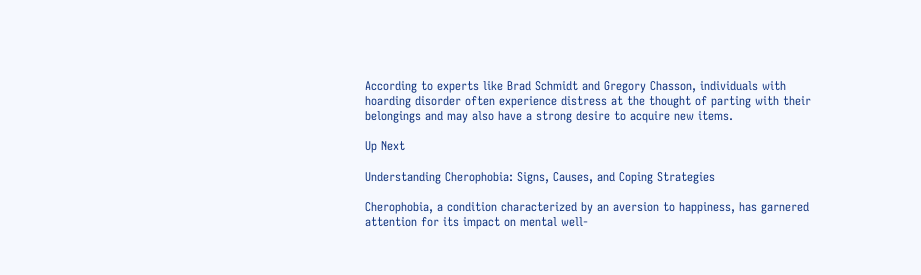According to experts like Brad Schmidt and Gregory Chasson, individuals with hoarding disorder often experience distress at the thought of parting with their belongings and may also have a strong desire to acquire new items.

Up Next

Understanding Cherophobia: Signs, Causes, and Coping Strategies

Cherophobia, a condition characterized by an aversion to happiness, has garnered attention for its impact on mental well-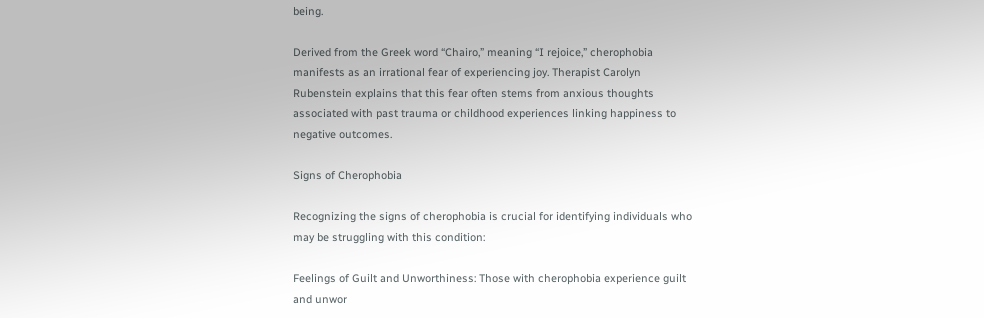being.

Derived from the Greek word “Chairo,” meaning “I rejoice,” cherophobia manifests as an irrational fear of experiencing joy. Therapist Carolyn Rubenstein explains that this fear often stems from anxious thoughts associated with past trauma or childhood experiences linking happiness to negative outcomes.

Signs of Cherophobia

Recognizing the signs of cherophobia is crucial for identifying individuals who may be struggling with this condition:

Feelings of Guilt and Unworthiness: Those with cherophobia experience guilt and unwor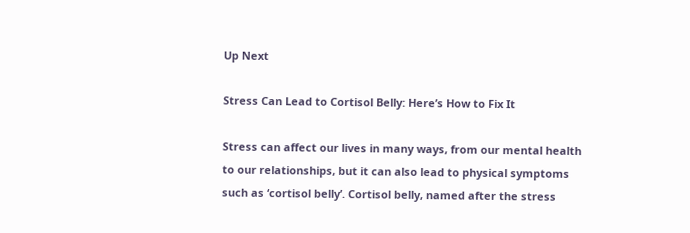Up Next

Stress Can Lead to Cortisol Belly: Here’s How to Fix It

Stress can affect our lives in many ways, from our mental health to our relationships, but it can also lead to physical symptoms such as ‘cortisol belly’. Cortisol belly, named after the stress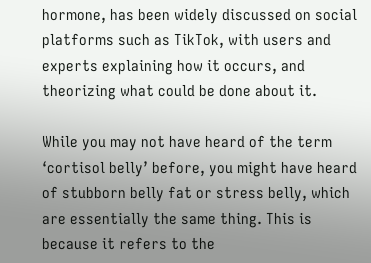hormone, has been widely discussed on social platforms such as TikTok, with users and experts explaining how it occurs, and theorizing what could be done about it.

While you may not have heard of the term ‘cortisol belly’ before, you might have heard of stubborn belly fat or stress belly, which are essentially the same thing. This is because it refers to the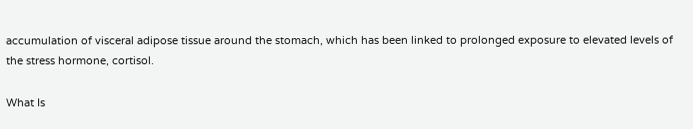accumulation of visceral adipose tissue around the stomach, which has been linked to prolonged exposure to elevated levels of the stress hormone, cortisol.

What Is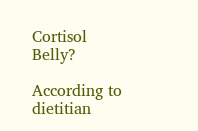Cortisol Belly?

According to dietitian